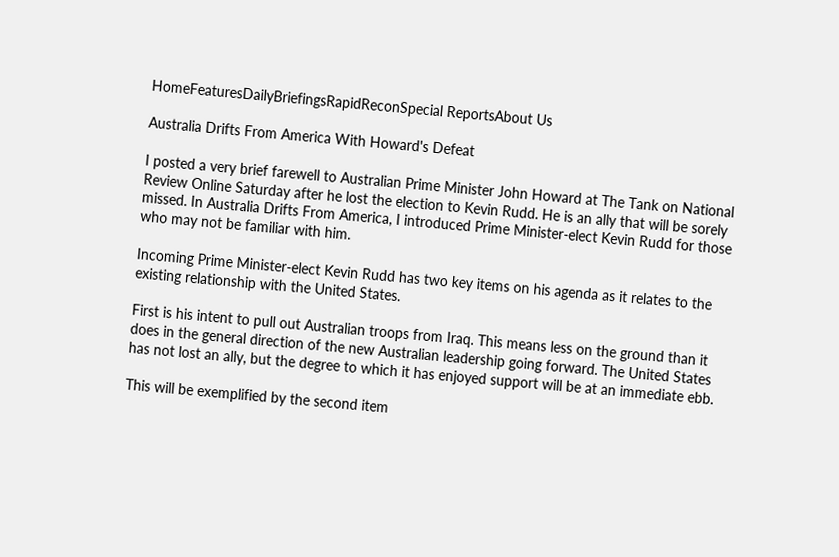HomeFeaturesDailyBriefingsRapidReconSpecial ReportsAbout Us

Australia Drifts From America With Howard's Defeat

I posted a very brief farewell to Australian Prime Minister John Howard at The Tank on National Review Online Saturday after he lost the election to Kevin Rudd. He is an ally that will be sorely missed. In Australia Drifts From America, I introduced Prime Minister-elect Kevin Rudd for those who may not be familiar with him.

Incoming Prime Minister-elect Kevin Rudd has two key items on his agenda as it relates to the existing relationship with the United States.

First is his intent to pull out Australian troops from Iraq. This means less on the ground than it does in the general direction of the new Australian leadership going forward. The United States has not lost an ally, but the degree to which it has enjoyed support will be at an immediate ebb.

This will be exemplified by the second item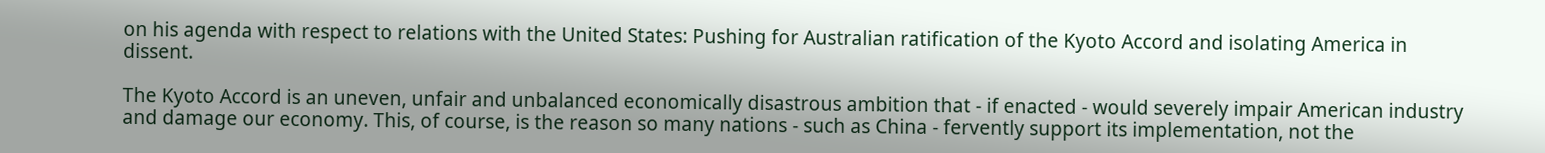on his agenda with respect to relations with the United States: Pushing for Australian ratification of the Kyoto Accord and isolating America in dissent.

The Kyoto Accord is an uneven, unfair and unbalanced economically disastrous ambition that - if enacted - would severely impair American industry and damage our economy. This, of course, is the reason so many nations - such as China - fervently support its implementation, not the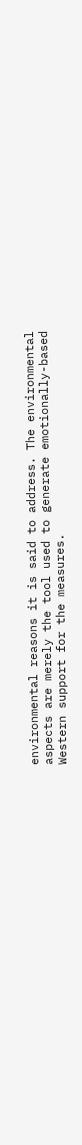environmental reasons it is said to address. The environmental aspects are merely the tool used to generate emotionally-based Western support for the measures.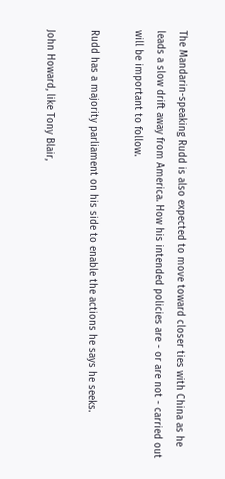The Mandarin-speaking Rudd is also expected to move toward closer ties with China as he leads a slow drift away from America. How his intended policies are - or are not - carried out will be important to follow.

Rudd has a majority parliament on his side to enable the actions he says he seeks.

John Howard, like Tony Blair,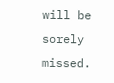will be sorely missed.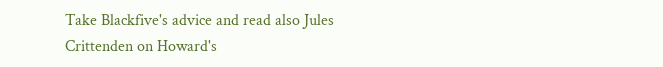Take Blackfive's advice and read also Jules Crittenden on Howard's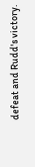defeat and Rudd's victory.